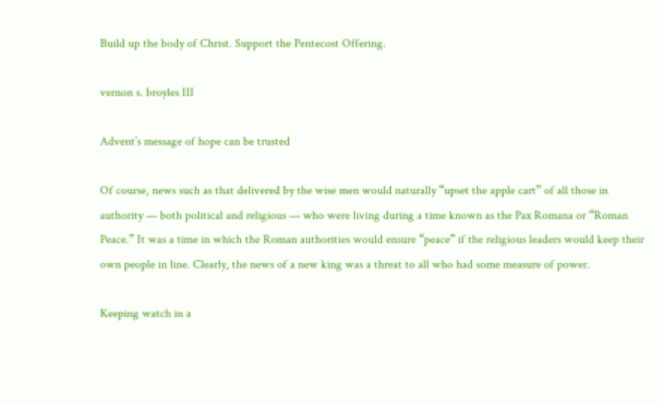Build up the body of Christ. Support the Pentecost Offering.

vernon s. broyles III

Advent’s message of hope can be trusted

Of course, news such as that delivered by the wise men would naturally “upset the apple cart” of all those in authority — both political and religious — who were living during a time known as the Pax Romana or “Roman Peace.” It was a time in which the Roman authorities would ensure “peace” if the religious leaders would keep their own people in line. Clearly, the news of a new king was a threat to all who had some measure of power.

Keeping watch in a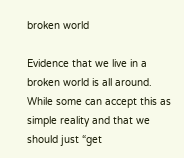broken world

Evidence that we live in a broken world is all around. While some can accept this as simple reality and that we should just “get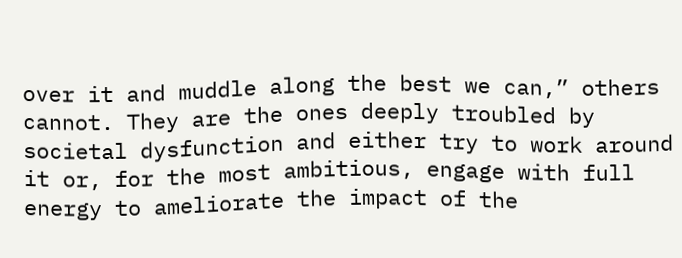over it and muddle along the best we can,” others cannot. They are the ones deeply troubled by societal dysfunction and either try to work around it or, for the most ambitious, engage with full energy to ameliorate the impact of the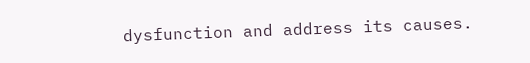dysfunction and address its causes.